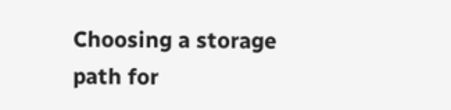Choosing a storage path for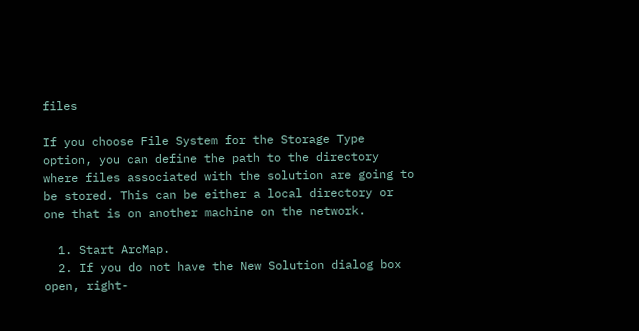files

If you choose File System for the Storage Type option, you can define the path to the directory where files associated with the solution are going to be stored. This can be either a local directory or one that is on another machine on the network.

  1. Start ArcMap.
  2. If you do not have the New Solution dialog box open, right-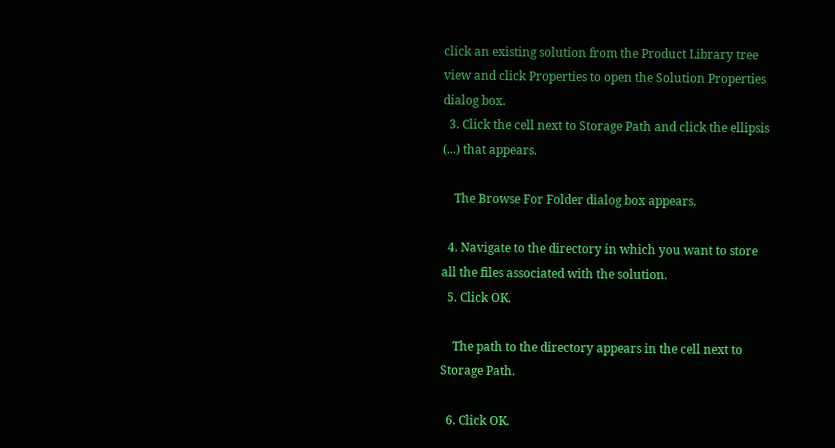click an existing solution from the Product Library tree view and click Properties to open the Solution Properties dialog box.
  3. Click the cell next to Storage Path and click the ellipsis (...) that appears.

    The Browse For Folder dialog box appears.

  4. Navigate to the directory in which you want to store all the files associated with the solution.
  5. Click OK.

    The path to the directory appears in the cell next to Storage Path.

  6. Click OK.